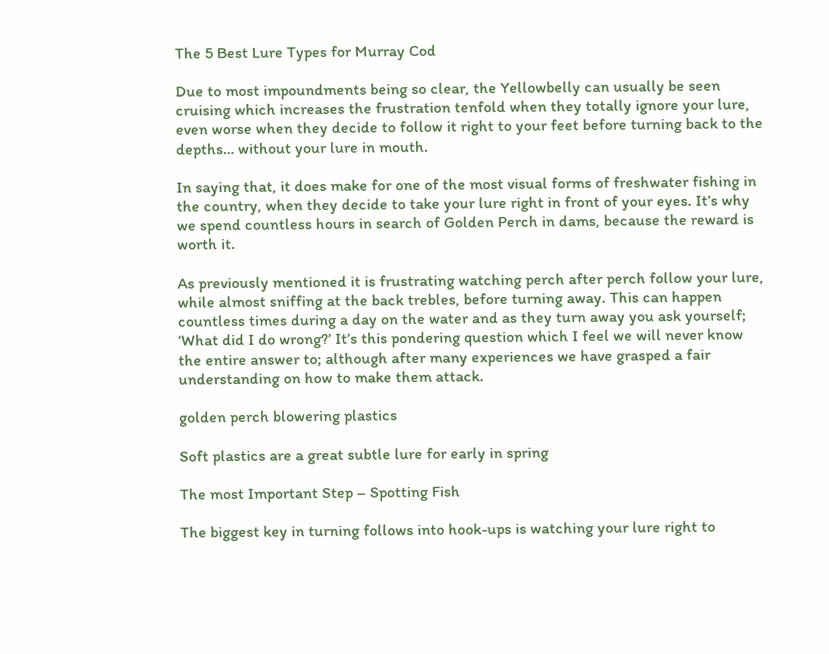The 5 Best Lure Types for Murray Cod

Due to most impoundments being so clear, the Yellowbelly can usually be seen cruising which increases the frustration tenfold when they totally ignore your lure, even worse when they decide to follow it right to your feet before turning back to the depths… without your lure in mouth.

In saying that, it does make for one of the most visual forms of freshwater fishing in the country, when they decide to take your lure right in front of your eyes. It’s why we spend countless hours in search of Golden Perch in dams, because the reward is worth it.

As previously mentioned it is frustrating watching perch after perch follow your lure, while almost sniffing at the back trebles, before turning away. This can happen countless times during a day on the water and as they turn away you ask yourself; ‘What did I do wrong?’ It’s this pondering question which I feel we will never know the entire answer to; although after many experiences we have grasped a fair understanding on how to make them attack.

golden perch blowering plastics

Soft plastics are a great subtle lure for early in spring

The most Important Step – Spotting Fish

The biggest key in turning follows into hook-ups is watching your lure right to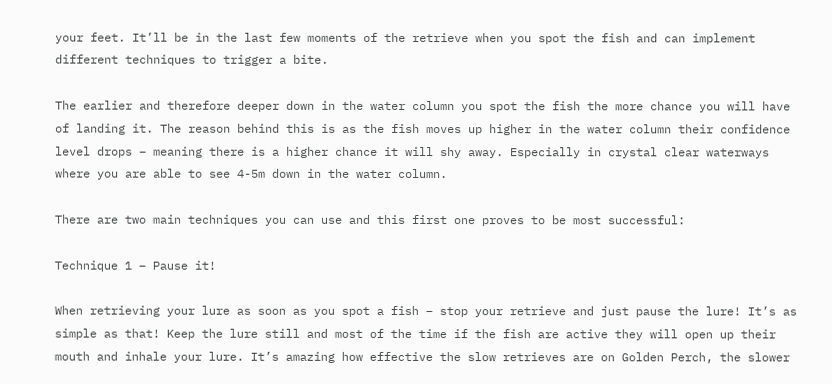your feet. It’ll be in the last few moments of the retrieve when you spot the fish and can implement different techniques to trigger a bite.

The earlier and therefore deeper down in the water column you spot the fish the more chance you will have of landing it. The reason behind this is as the fish moves up higher in the water column their confidence level drops – meaning there is a higher chance it will shy away. Especially in crystal clear waterways where you are able to see 4-5m down in the water column.

There are two main techniques you can use and this first one proves to be most successful:

Technique 1 – Pause it!

When retrieving your lure as soon as you spot a fish – stop your retrieve and just pause the lure! It’s as simple as that! Keep the lure still and most of the time if the fish are active they will open up their mouth and inhale your lure. It’s amazing how effective the slow retrieves are on Golden Perch, the slower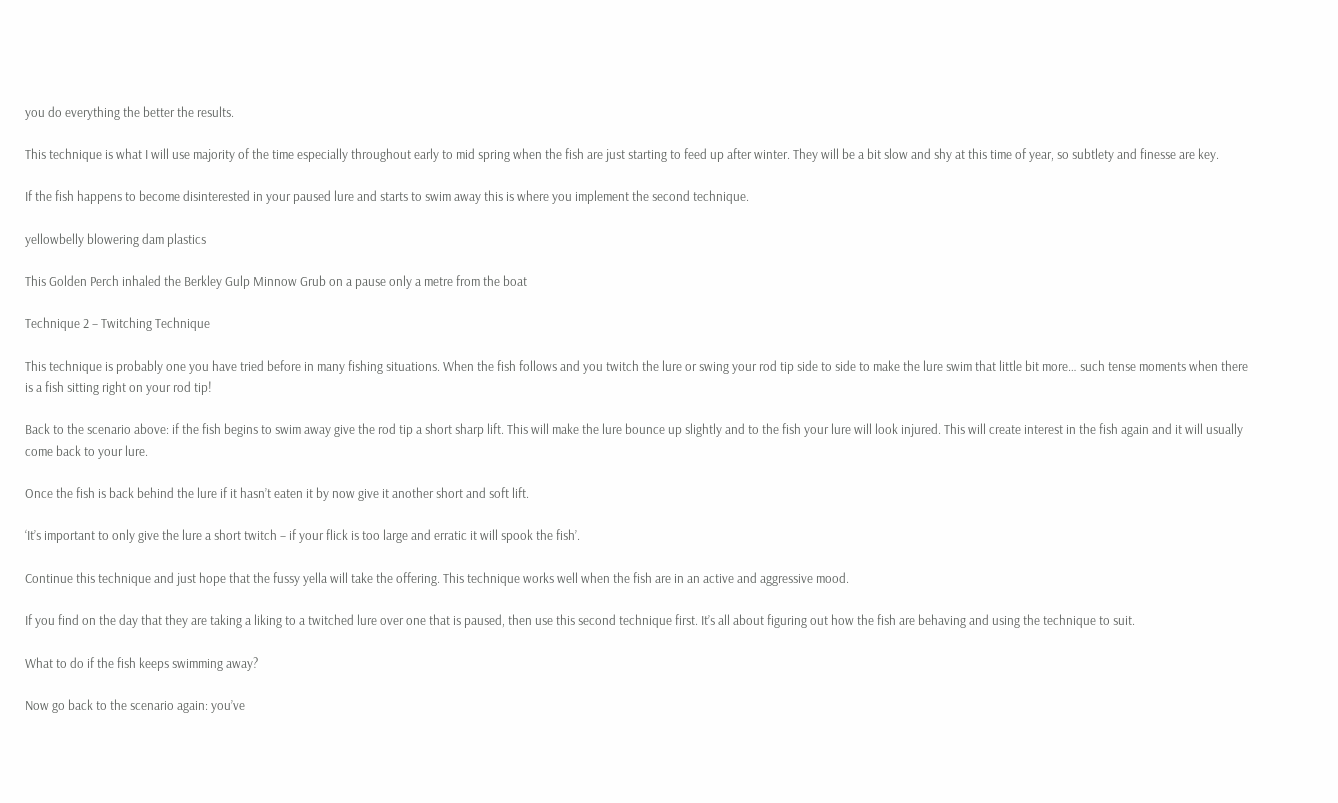you do everything the better the results.

This technique is what I will use majority of the time especially throughout early to mid spring when the fish are just starting to feed up after winter. They will be a bit slow and shy at this time of year, so subtlety and finesse are key.

If the fish happens to become disinterested in your paused lure and starts to swim away this is where you implement the second technique.

yellowbelly blowering dam plastics

This Golden Perch inhaled the Berkley Gulp Minnow Grub on a pause only a metre from the boat

Technique 2 – Twitching Technique

This technique is probably one you have tried before in many fishing situations. When the fish follows and you twitch the lure or swing your rod tip side to side to make the lure swim that little bit more… such tense moments when there is a fish sitting right on your rod tip!

Back to the scenario above: if the fish begins to swim away give the rod tip a short sharp lift. This will make the lure bounce up slightly and to the fish your lure will look injured. This will create interest in the fish again and it will usually come back to your lure.

Once the fish is back behind the lure if it hasn’t eaten it by now give it another short and soft lift.

‘It’s important to only give the lure a short twitch – if your flick is too large and erratic it will spook the fish’.

Continue this technique and just hope that the fussy yella will take the offering. This technique works well when the fish are in an active and aggressive mood.

If you find on the day that they are taking a liking to a twitched lure over one that is paused, then use this second technique first. It’s all about figuring out how the fish are behaving and using the technique to suit.

What to do if the fish keeps swimming away?

Now go back to the scenario again: you’ve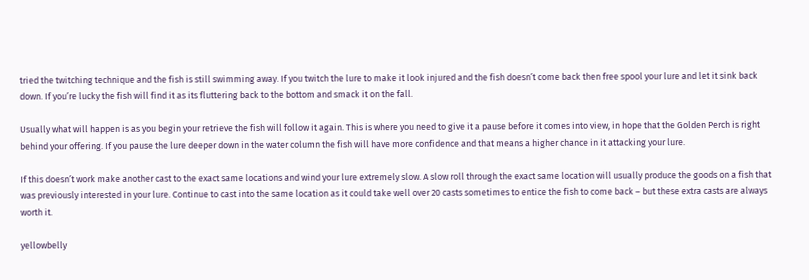tried the twitching technique and the fish is still swimming away. If you twitch the lure to make it look injured and the fish doesn’t come back then free spool your lure and let it sink back down. If you’re lucky the fish will find it as its fluttering back to the bottom and smack it on the fall.

Usually what will happen is as you begin your retrieve the fish will follow it again. This is where you need to give it a pause before it comes into view, in hope that the Golden Perch is right behind your offering. If you pause the lure deeper down in the water column the fish will have more confidence and that means a higher chance in it attacking your lure.

If this doesn’t work make another cast to the exact same locations and wind your lure extremely slow. A slow roll through the exact same location will usually produce the goods on a fish that was previously interested in your lure. Continue to cast into the same location as it could take well over 20 casts sometimes to entice the fish to come back – but these extra casts are always worth it.

yellowbelly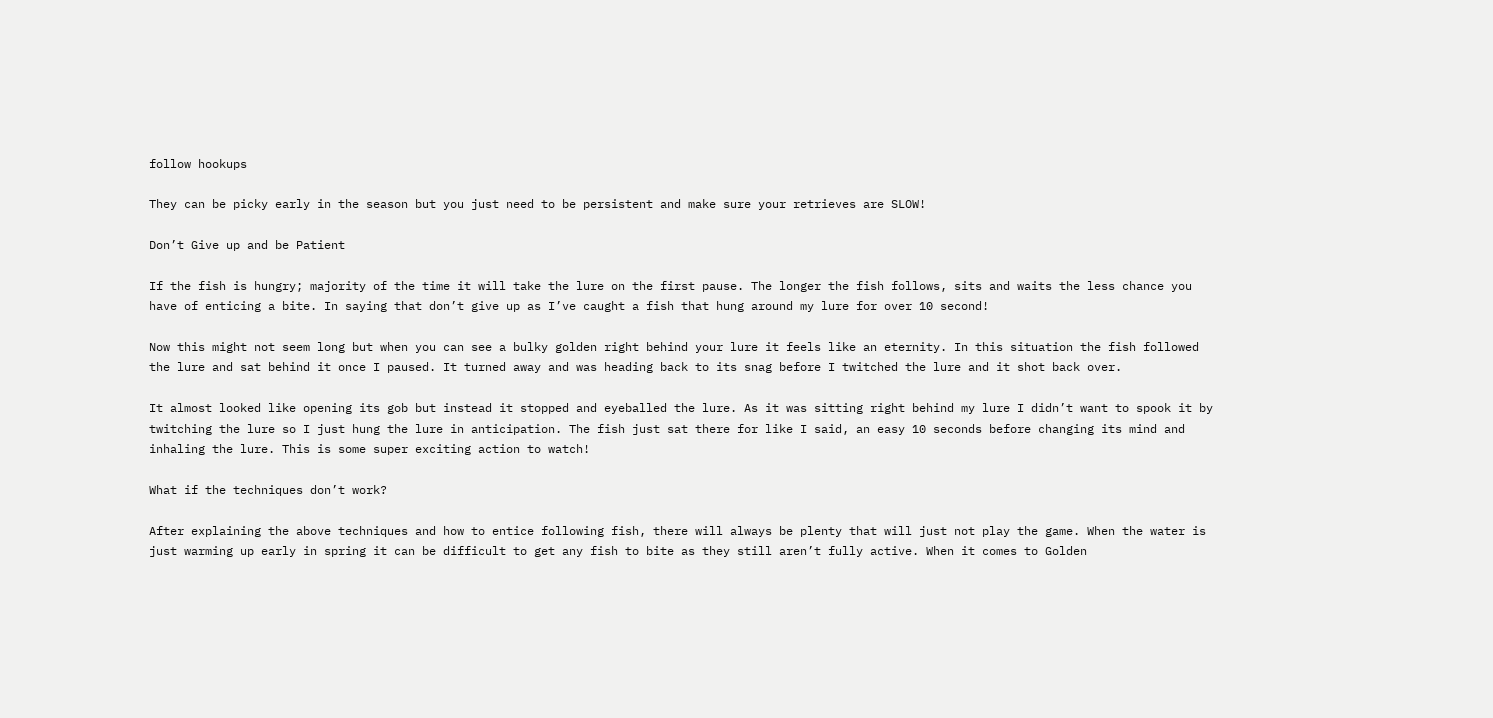follow hookups

They can be picky early in the season but you just need to be persistent and make sure your retrieves are SLOW!

Don’t Give up and be Patient

If the fish is hungry; majority of the time it will take the lure on the first pause. The longer the fish follows, sits and waits the less chance you have of enticing a bite. In saying that don’t give up as I’ve caught a fish that hung around my lure for over 10 second!

Now this might not seem long but when you can see a bulky golden right behind your lure it feels like an eternity. In this situation the fish followed the lure and sat behind it once I paused. It turned away and was heading back to its snag before I twitched the lure and it shot back over.

It almost looked like opening its gob but instead it stopped and eyeballed the lure. As it was sitting right behind my lure I didn’t want to spook it by twitching the lure so I just hung the lure in anticipation. The fish just sat there for like I said, an easy 10 seconds before changing its mind and inhaling the lure. This is some super exciting action to watch!

What if the techniques don’t work?

After explaining the above techniques and how to entice following fish, there will always be plenty that will just not play the game. When the water is just warming up early in spring it can be difficult to get any fish to bite as they still aren’t fully active. When it comes to Golden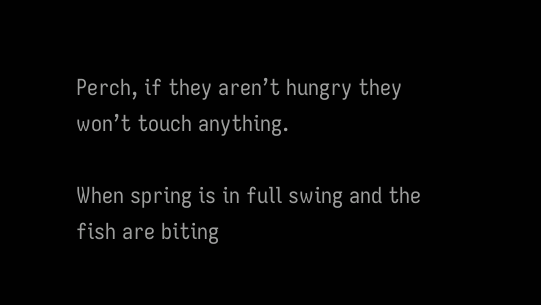Perch, if they aren’t hungry they won’t touch anything.

When spring is in full swing and the fish are biting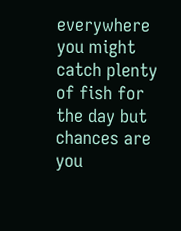everywhere you might catch plenty of fish for the day but chances are you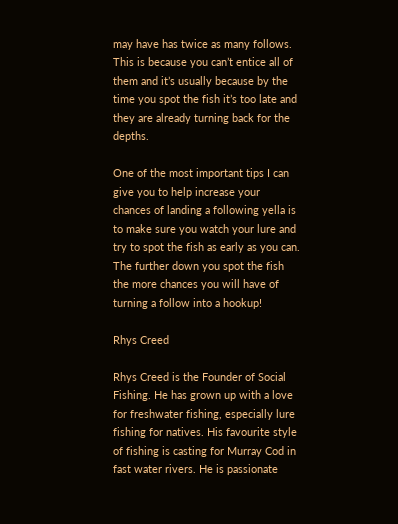may have has twice as many follows. This is because you can’t entice all of them and it’s usually because by the time you spot the fish it’s too late and they are already turning back for the depths.

One of the most important tips I can give you to help increase your chances of landing a following yella is to make sure you watch your lure and try to spot the fish as early as you can. The further down you spot the fish the more chances you will have of turning a follow into a hookup!

Rhys Creed

Rhys Creed is the Founder of Social Fishing. He has grown up with a love for freshwater fishing, especially lure fishing for natives. His favourite style of fishing is casting for Murray Cod in fast water rivers. He is passionate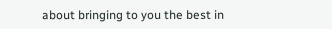about bringing to you the best in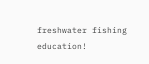freshwater fishing education!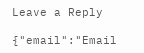Leave a Reply

{"email":"Email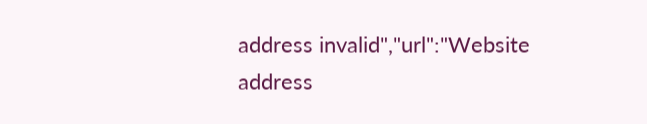address invalid","url":"Website address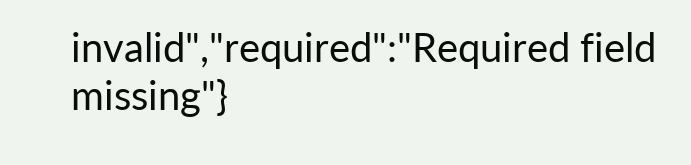invalid","required":"Required field missing"}